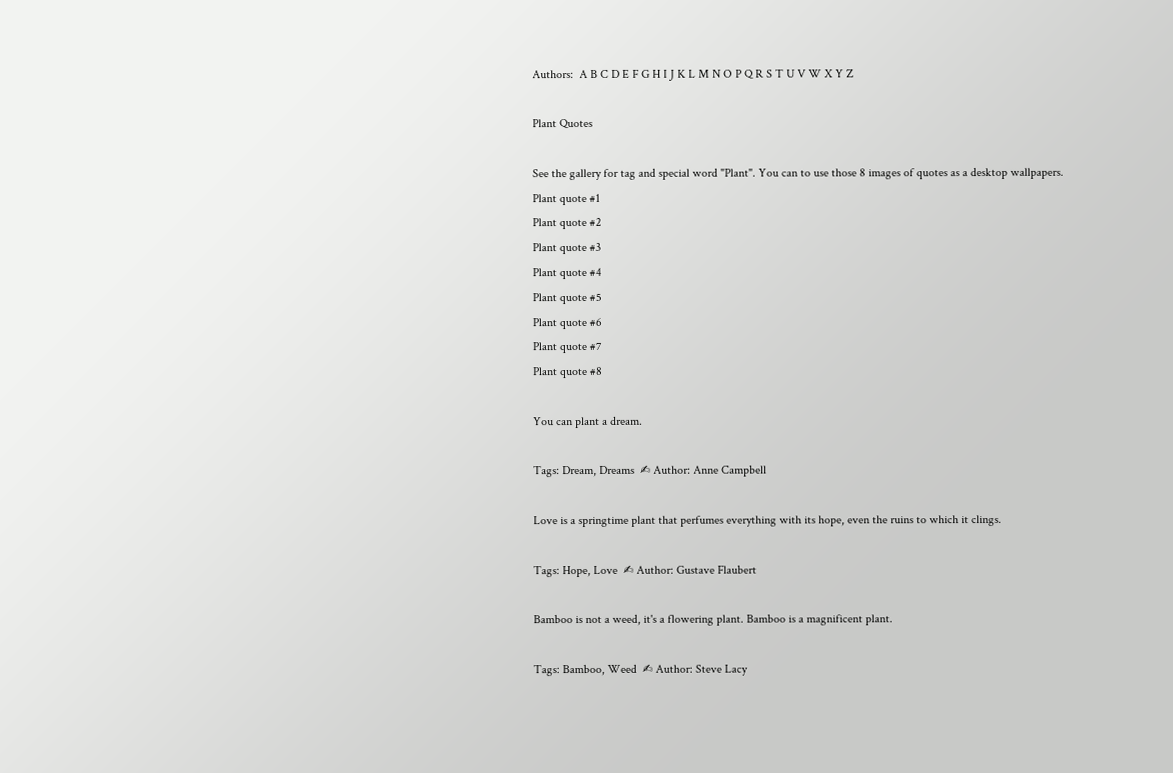Authors:  A B C D E F G H I J K L M N O P Q R S T U V W X Y Z

Plant Quotes

See the gallery for tag and special word "Plant". You can to use those 8 images of quotes as a desktop wallpapers.
Plant quote #1
Plant quote #2
Plant quote #3
Plant quote #4
Plant quote #5
Plant quote #6
Plant quote #7
Plant quote #8

You can plant a dream.

Tags: Dream, Dreams  ✍ Author: Anne Campbell

Love is a springtime plant that perfumes everything with its hope, even the ruins to which it clings.

Tags: Hope, Love  ✍ Author: Gustave Flaubert

Bamboo is not a weed, it's a flowering plant. Bamboo is a magnificent plant.

Tags: Bamboo, Weed  ✍ Author: Steve Lacy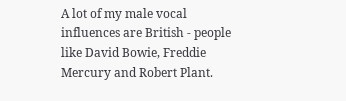A lot of my male vocal influences are British - people like David Bowie, Freddie Mercury and Robert Plant.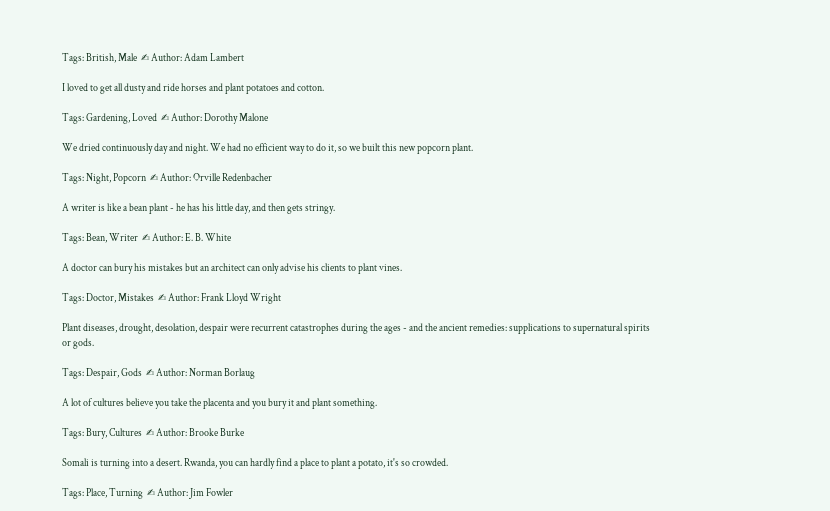Tags: British, Male  ✍ Author: Adam Lambert

I loved to get all dusty and ride horses and plant potatoes and cotton.

Tags: Gardening, Loved  ✍ Author: Dorothy Malone

We dried continuously day and night. We had no efficient way to do it, so we built this new popcorn plant.

Tags: Night, Popcorn  ✍ Author: Orville Redenbacher

A writer is like a bean plant - he has his little day, and then gets stringy.

Tags: Bean, Writer  ✍ Author: E. B. White

A doctor can bury his mistakes but an architect can only advise his clients to plant vines.

Tags: Doctor, Mistakes  ✍ Author: Frank Lloyd Wright

Plant diseases, drought, desolation, despair were recurrent catastrophes during the ages - and the ancient remedies: supplications to supernatural spirits or gods.

Tags: Despair, Gods  ✍ Author: Norman Borlaug

A lot of cultures believe you take the placenta and you bury it and plant something.

Tags: Bury, Cultures  ✍ Author: Brooke Burke

Somali is turning into a desert. Rwanda, you can hardly find a place to plant a potato, it's so crowded.

Tags: Place, Turning  ✍ Author: Jim Fowler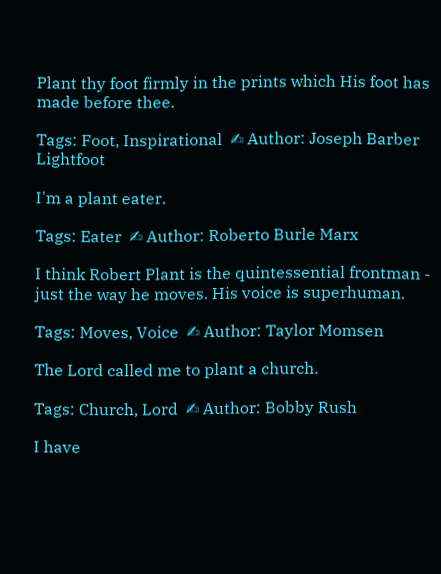Plant thy foot firmly in the prints which His foot has made before thee.

Tags: Foot, Inspirational  ✍ Author: Joseph Barber Lightfoot

I'm a plant eater.

Tags: Eater  ✍ Author: Roberto Burle Marx

I think Robert Plant is the quintessential frontman - just the way he moves. His voice is superhuman.

Tags: Moves, Voice  ✍ Author: Taylor Momsen

The Lord called me to plant a church.

Tags: Church, Lord  ✍ Author: Bobby Rush

I have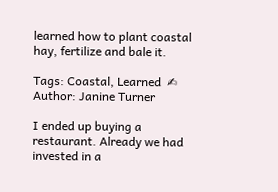learned how to plant coastal hay, fertilize and bale it.

Tags: Coastal, Learned  ✍ Author: Janine Turner

I ended up buying a restaurant. Already we had invested in a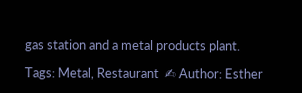gas station and a metal products plant.

Tags: Metal, Restaurant  ✍ Author: Esther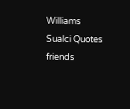Williams
Sualci Quotes friends